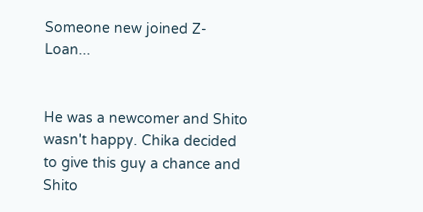Someone new joined Z-Loan...


He was a newcomer and Shito wasn't happy. Chika decided to give this guy a chance and Shito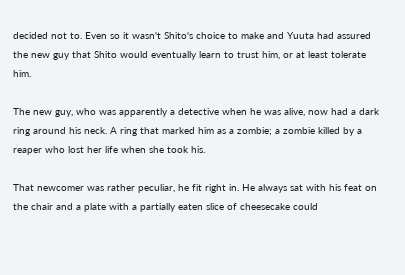decided not to. Even so it wasn't Shito's choice to make and Yuuta had assured the new guy that Shito would eventually learn to trust him, or at least tolerate him.

The new guy, who was apparently a detective when he was alive, now had a dark ring around his neck. A ring that marked him as a zombie; a zombie killed by a reaper who lost her life when she took his.

That newcomer was rather peculiar, he fit right in. He always sat with his feat on the chair and a plate with a partially eaten slice of cheesecake could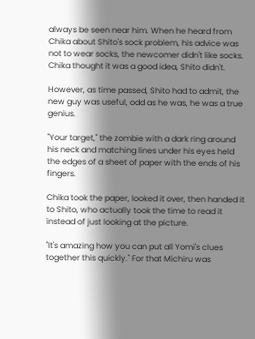always be seen near him. When he heard from Chika about Shito's sock problem, his advice was not to wear socks, the newcomer didn't like socks. Chika thought it was a good idea, Shito didn't.

However, as time passed, Shito had to admit, the new guy was useful, odd as he was, he was a true genius.

"Your target," the zombie with a dark ring around his neck and matching lines under his eyes held the edges of a sheet of paper with the ends of his fingers.

Chika took the paper, looked it over, then handed it to Shito, who actually took the time to read it instead of just looking at the picture.

"It's amazing how you can put all Yomi's clues together this quickly." For that Michiru was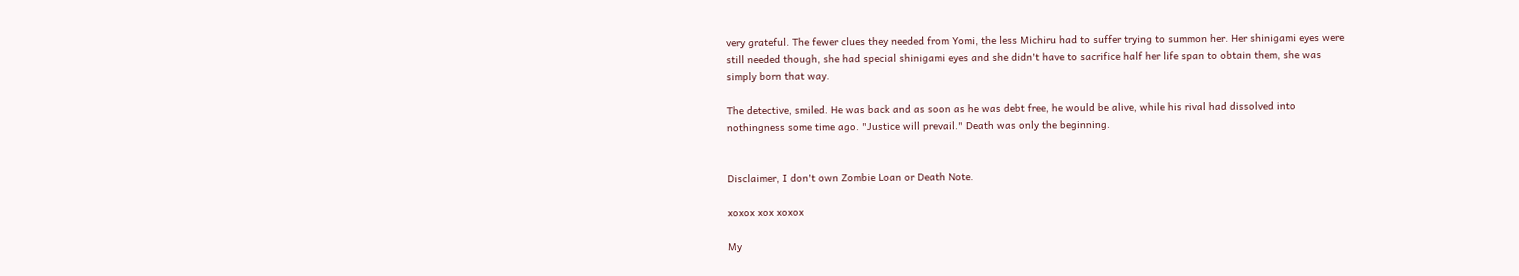very grateful. The fewer clues they needed from Yomi, the less Michiru had to suffer trying to summon her. Her shinigami eyes were still needed though, she had special shinigami eyes and she didn't have to sacrifice half her life span to obtain them, she was simply born that way.

The detective, smiled. He was back and as soon as he was debt free, he would be alive, while his rival had dissolved into nothingness some time ago. "Justice will prevail." Death was only the beginning.


Disclaimer, I don't own Zombie Loan or Death Note.

xoxox xox xoxox

My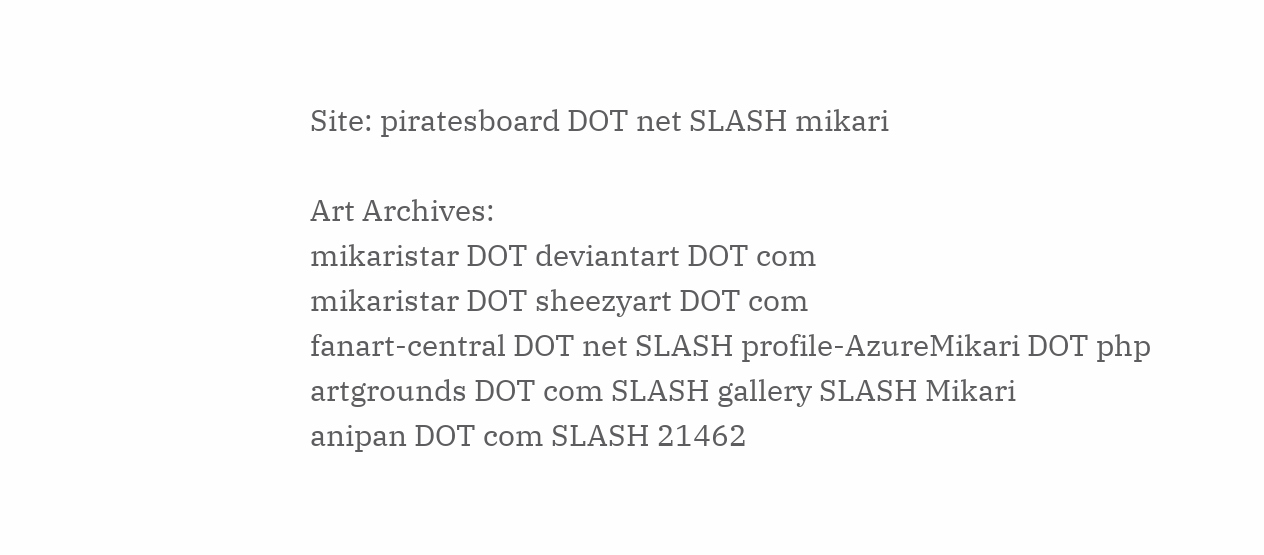Site: piratesboard DOT net SLASH mikari

Art Archives:
mikaristar DOT deviantart DOT com
mikaristar DOT sheezyart DOT com
fanart-central DOT net SLASH profile-AzureMikari DOT php
artgrounds DOT com SLASH gallery SLASH Mikari
anipan DOT com SLASH 21462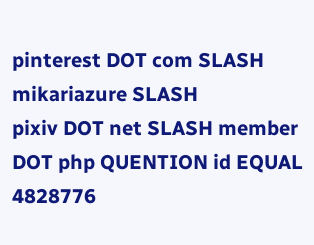pinterest DOT com SLASH mikariazure SLASH
pixiv DOT net SLASH member DOT php QUENTION id EQUAL 4828776